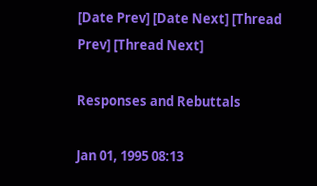[Date Prev] [Date Next] [Thread Prev] [Thread Next]

Responses and Rebuttals

Jan 01, 1995 08:13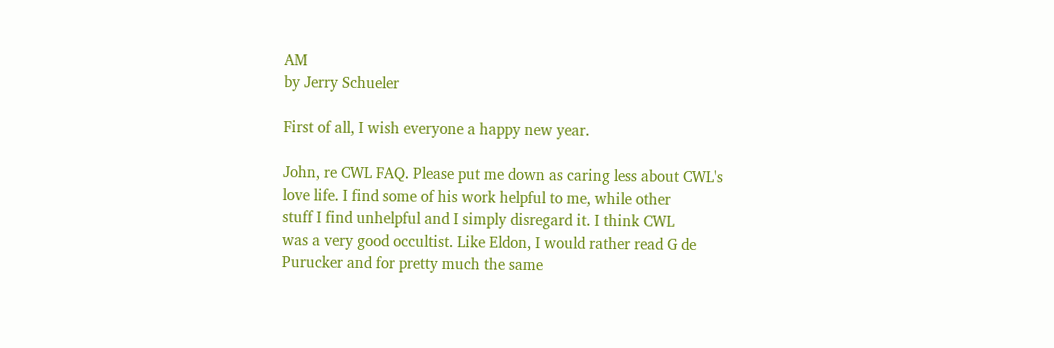AM
by Jerry Schueler

First of all, I wish everyone a happy new year.

John, re CWL FAQ. Please put me down as caring less about CWL's
love life. I find some of his work helpful to me, while other
stuff I find unhelpful and I simply disregard it. I think CWL
was a very good occultist. Like Eldon, I would rather read G de
Purucker and for pretty much the same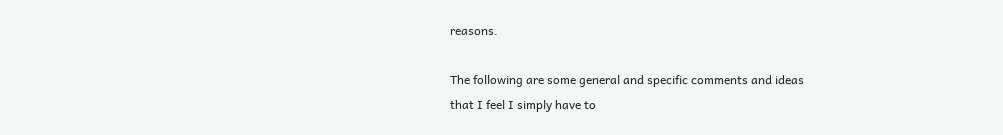reasons.

The following are some general and specific comments and ideas
that I feel I simply have to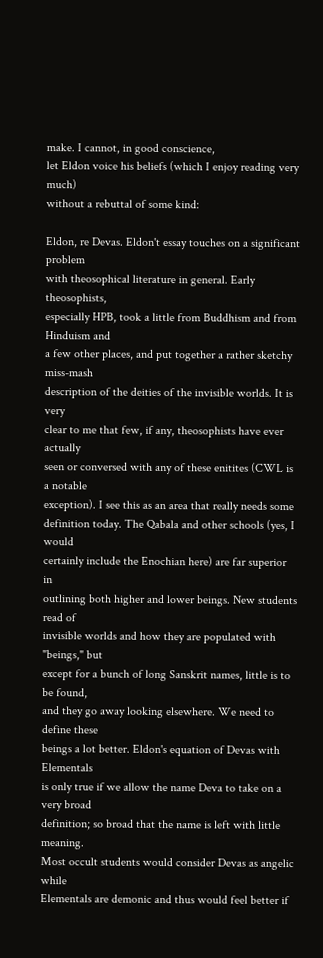make. I cannot, in good conscience,
let Eldon voice his beliefs (which I enjoy reading very much)
without a rebuttal of some kind:

Eldon, re Devas. Eldon't essay touches on a significant problem
with theosophical literature in general. Early theosophists,
especially HPB, took a little from Buddhism and from Hinduism and
a few other places, and put together a rather sketchy miss-mash
description of the deities of the invisible worlds. It is very
clear to me that few, if any, theosophists have ever actually
seen or conversed with any of these enitites (CWL is a notable
exception). I see this as an area that really needs some
definition today. The Qabala and other schools (yes, I would
certainly include the Enochian here) are far superior in
outlining both higher and lower beings. New students read of
invisible worlds and how they are populated with "beings," but
except for a bunch of long Sanskrit names, little is to be found,
and they go away looking elsewhere. We need to define these
beings a lot better. Eldon's equation of Devas with Elementals
is only true if we allow the name Deva to take on a very broad
definition; so broad that the name is left with little meaning.
Most occult students would consider Devas as angelic while
Elementals are demonic and thus would feel better if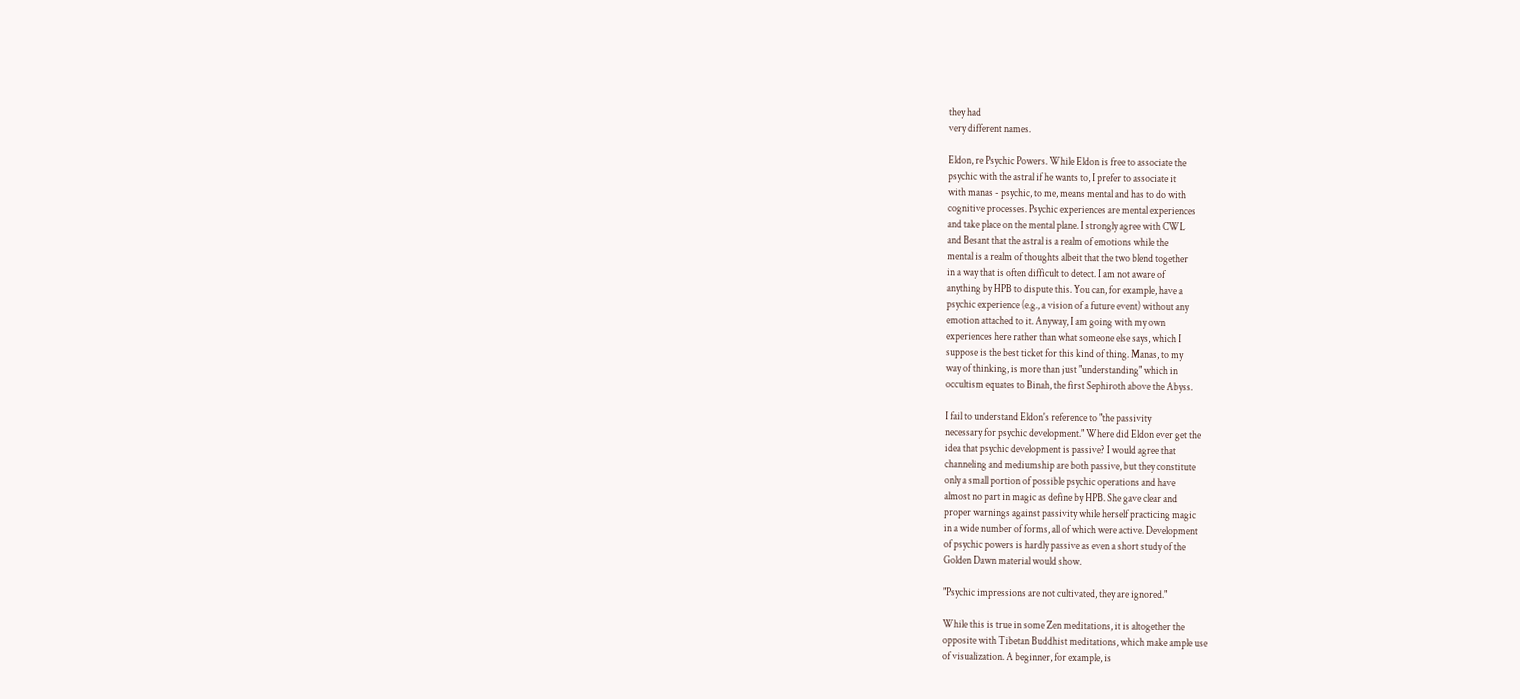they had
very different names.

Eldon, re Psychic Powers. While Eldon is free to associate the
psychic with the astral if he wants to, I prefer to associate it
with manas - psychic, to me, means mental and has to do with
cognitive processes. Psychic experiences are mental experiences
and take place on the mental plane. I strongly agree with CWL
and Besant that the astral is a realm of emotions while the
mental is a realm of thoughts albeit that the two blend together
in a way that is often difficult to detect. I am not aware of
anything by HPB to dispute this. You can, for example, have a
psychic experience (e.g., a vision of a future event) without any
emotion attached to it. Anyway, I am going with my own
experiences here rather than what someone else says, which I
suppose is the best ticket for this kind of thing. Manas, to my
way of thinking, is more than just "understanding" which in
occultism equates to Binah, the first Sephiroth above the Abyss.

I fail to understand Eldon's reference to "the passivity
necessary for psychic development." Where did Eldon ever get the
idea that psychic development is passive? I would agree that
channeling and mediumship are both passive, but they constitute
only a small portion of possible psychic operations and have
almost no part in magic as define by HPB. She gave clear and
proper warnings against passivity while herself practicing magic
in a wide number of forms, all of which were active. Development
of psychic powers is hardly passive as even a short study of the
Golden Dawn material would show.

"Psychic impressions are not cultivated, they are ignored."

While this is true in some Zen meditations, it is altogether the
opposite with Tibetan Buddhist meditations, which make ample use
of visualization. A beginner, for example, is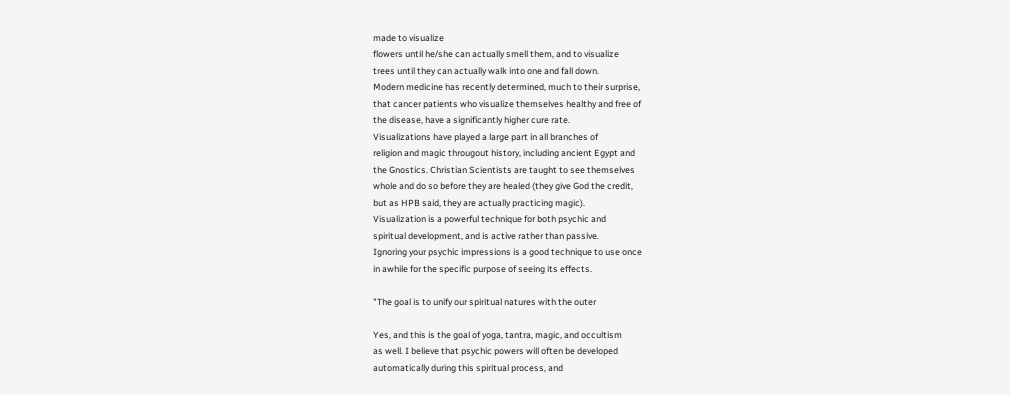made to visualize
flowers until he/she can actually smell them, and to visualize
trees until they can actually walk into one and fall down.
Modern medicine has recently determined, much to their surprise,
that cancer patients who visualize themselves healthy and free of
the disease, have a significantly higher cure rate.
Visualizations have played a large part in all branches of
religion and magic througout history, including ancient Egypt and
the Gnostics. Christian Scientists are taught to see themselves
whole and do so before they are healed (they give God the credit,
but as HPB said, they are actually practicing magic).
Visualization is a powerful technique for both psychic and
spiritual development, and is active rather than passive.
Ignoring your psychic impressions is a good technique to use once
in awhile for the specific purpose of seeing its effects.

"The goal is to unify our spiritual natures with the outer

Yes, and this is the goal of yoga, tantra, magic, and occultism
as well. I believe that psychic powers will often be developed
automatically during this spiritual process, and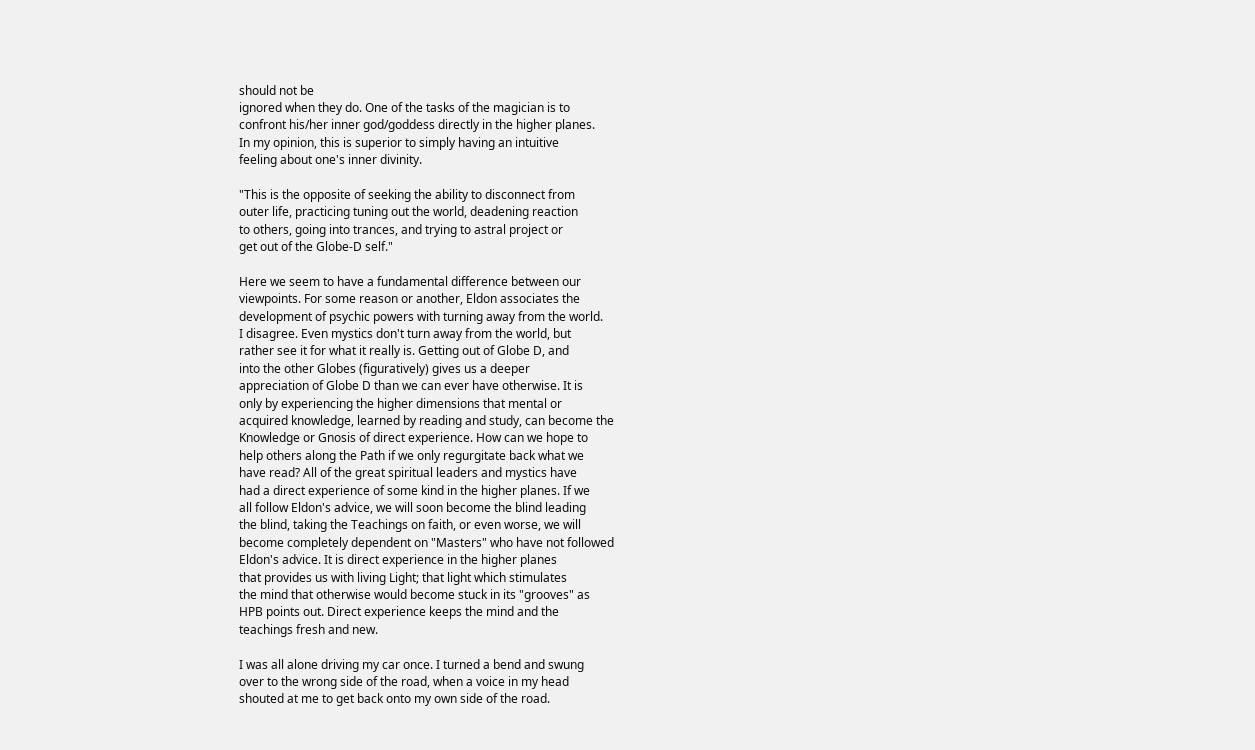should not be
ignored when they do. One of the tasks of the magician is to
confront his/her inner god/goddess directly in the higher planes.
In my opinion, this is superior to simply having an intuitive
feeling about one's inner divinity.

"This is the opposite of seeking the ability to disconnect from
outer life, practicing tuning out the world, deadening reaction
to others, going into trances, and trying to astral project or
get out of the Globe-D self."

Here we seem to have a fundamental difference between our
viewpoints. For some reason or another, Eldon associates the
development of psychic powers with turning away from the world.
I disagree. Even mystics don't turn away from the world, but
rather see it for what it really is. Getting out of Globe D, and
into the other Globes (figuratively) gives us a deeper
appreciation of Globe D than we can ever have otherwise. It is
only by experiencing the higher dimensions that mental or
acquired knowledge, learned by reading and study, can become the
Knowledge or Gnosis of direct experience. How can we hope to
help others along the Path if we only regurgitate back what we
have read? All of the great spiritual leaders and mystics have
had a direct experience of some kind in the higher planes. If we
all follow Eldon's advice, we will soon become the blind leading
the blind, taking the Teachings on faith, or even worse, we will
become completely dependent on "Masters" who have not followed
Eldon's advice. It is direct experience in the higher planes
that provides us with living Light; that light which stimulates
the mind that otherwise would become stuck in its "grooves" as
HPB points out. Direct experience keeps the mind and the
teachings fresh and new.

I was all alone driving my car once. I turned a bend and swung
over to the wrong side of the road, when a voice in my head
shouted at me to get back onto my own side of the road.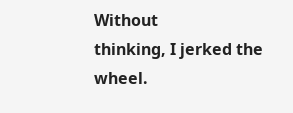Without
thinking, I jerked the wheel.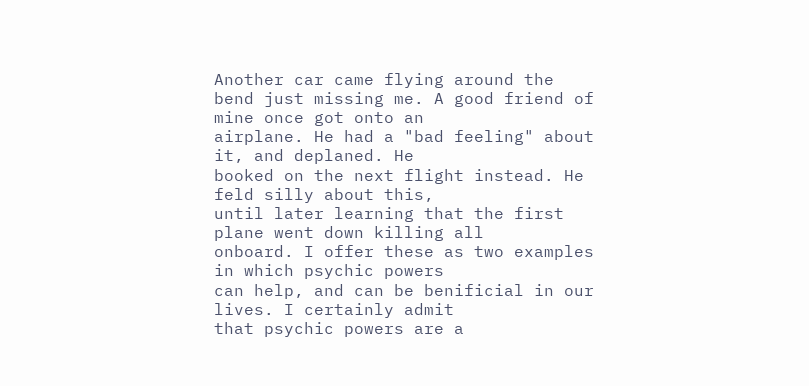Another car came flying around the
bend just missing me. A good friend of mine once got onto an
airplane. He had a "bad feeling" about it, and deplaned. He
booked on the next flight instead. He feld silly about this,
until later learning that the first plane went down killing all
onboard. I offer these as two examples in which psychic powers
can help, and can be benificial in our lives. I certainly admit
that psychic powers are a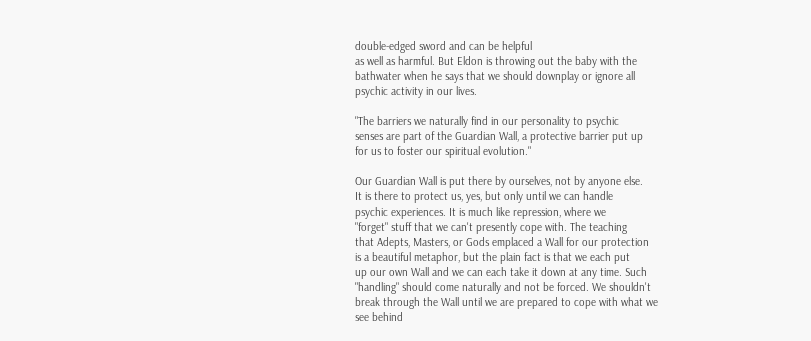double-edged sword and can be helpful
as well as harmful. But Eldon is throwing out the baby with the
bathwater when he says that we should downplay or ignore all
psychic activity in our lives.

"The barriers we naturally find in our personality to psychic
senses are part of the Guardian Wall, a protective barrier put up
for us to foster our spiritual evolution."

Our Guardian Wall is put there by ourselves, not by anyone else.
It is there to protect us, yes, but only until we can handle
psychic experiences. It is much like repression, where we
"forget" stuff that we can't presently cope with. The teaching
that Adepts, Masters, or Gods emplaced a Wall for our protection
is a beautiful metaphor, but the plain fact is that we each put
up our own Wall and we can each take it down at any time. Such
"handling" should come naturally and not be forced. We shouldn't
break through the Wall until we are prepared to cope with what we
see behind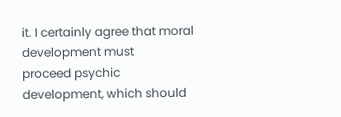it. I certainly agree that moral development must
proceed psychic development, which should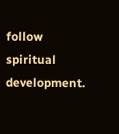follow spiritual
development.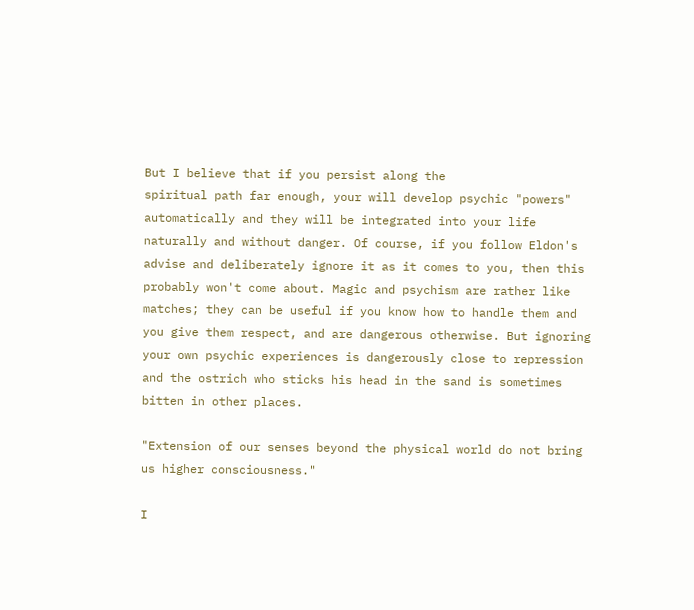But I believe that if you persist along the
spiritual path far enough, your will develop psychic "powers"
automatically and they will be integrated into your life
naturally and without danger. Of course, if you follow Eldon's
advise and deliberately ignore it as it comes to you, then this
probably won't come about. Magic and psychism are rather like
matches; they can be useful if you know how to handle them and
you give them respect, and are dangerous otherwise. But ignoring
your own psychic experiences is dangerously close to repression
and the ostrich who sticks his head in the sand is sometimes
bitten in other places.

"Extension of our senses beyond the physical world do not bring
us higher consciousness."

I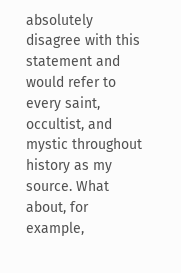absolutely disagree with this statement and would refer to
every saint, occultist, and mystic throughout history as my
source. What about, for example,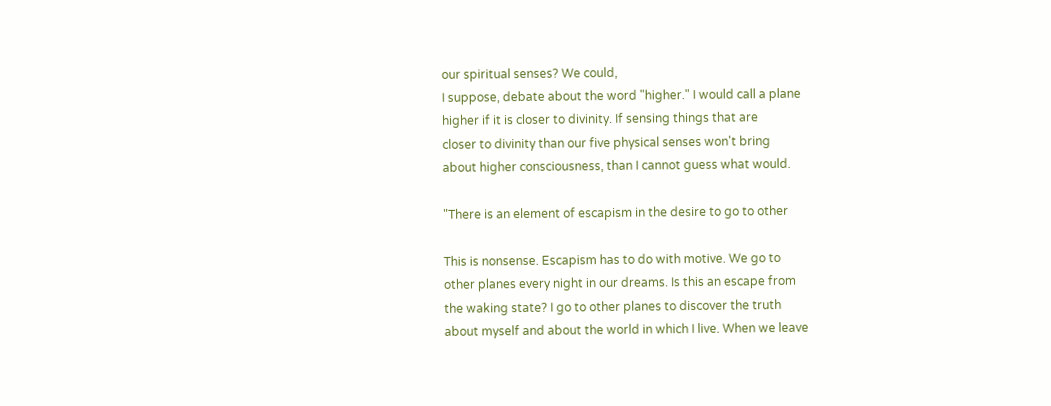our spiritual senses? We could,
I suppose, debate about the word "higher." I would call a plane
higher if it is closer to divinity. If sensing things that are
closer to divinity than our five physical senses won't bring
about higher consciousness, than I cannot guess what would.

"There is an element of escapism in the desire to go to other

This is nonsense. Escapism has to do with motive. We go to
other planes every night in our dreams. Is this an escape from
the waking state? I go to other planes to discover the truth
about myself and about the world in which I live. When we leave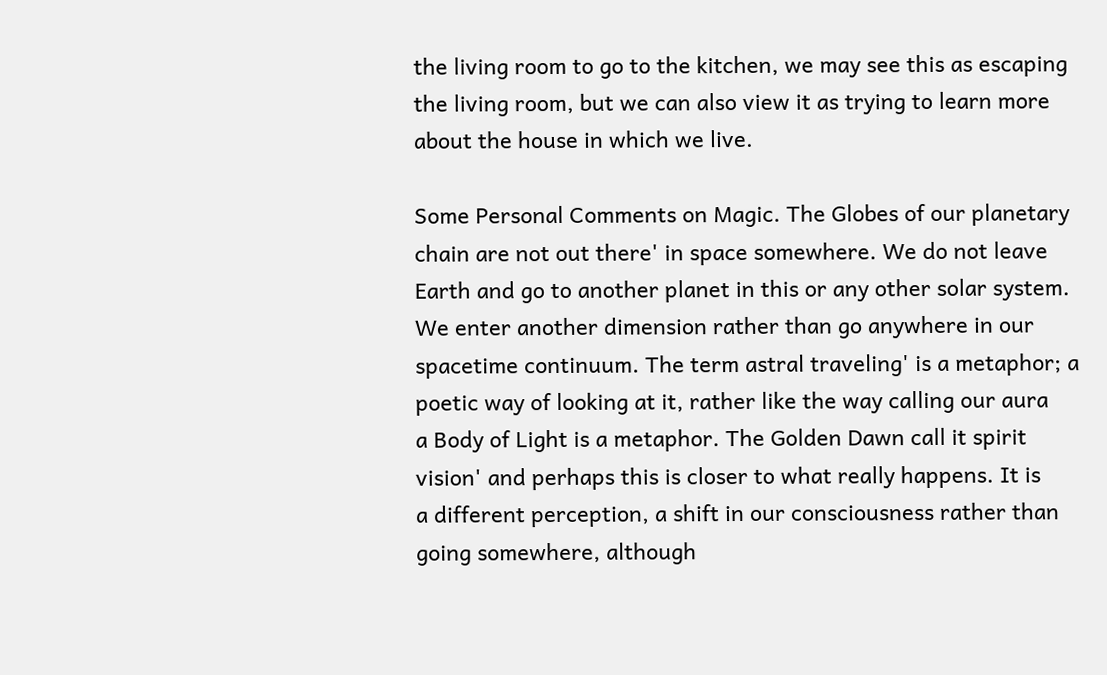the living room to go to the kitchen, we may see this as escaping
the living room, but we can also view it as trying to learn more
about the house in which we live.

Some Personal Comments on Magic. The Globes of our planetary
chain are not out there' in space somewhere. We do not leave
Earth and go to another planet in this or any other solar system.
We enter another dimension rather than go anywhere in our
spacetime continuum. The term astral traveling' is a metaphor; a
poetic way of looking at it, rather like the way calling our aura
a Body of Light is a metaphor. The Golden Dawn call it spirit
vision' and perhaps this is closer to what really happens. It is
a different perception, a shift in our consciousness rather than
going somewhere, although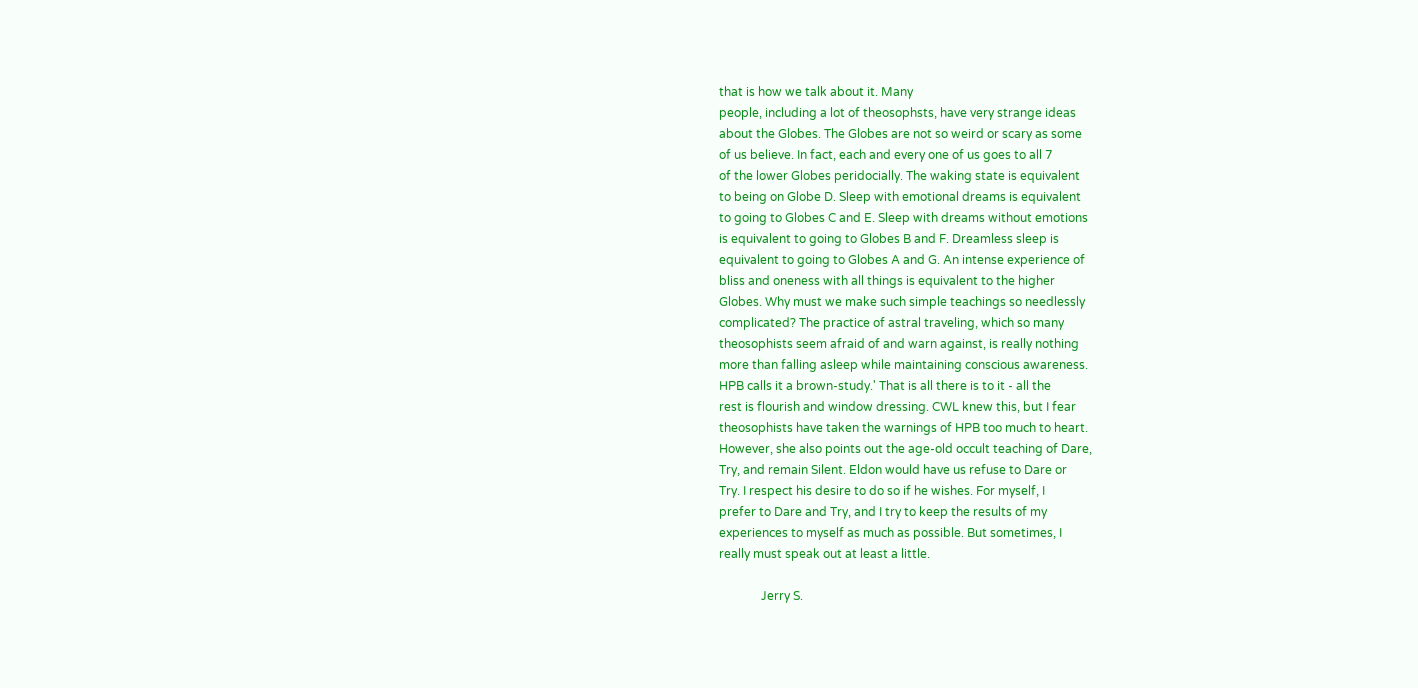that is how we talk about it. Many
people, including a lot of theosophsts, have very strange ideas
about the Globes. The Globes are not so weird or scary as some
of us believe. In fact, each and every one of us goes to all 7
of the lower Globes peridocially. The waking state is equivalent
to being on Globe D. Sleep with emotional dreams is equivalent
to going to Globes C and E. Sleep with dreams without emotions
is equivalent to going to Globes B and F. Dreamless sleep is
equivalent to going to Globes A and G. An intense experience of
bliss and oneness with all things is equivalent to the higher
Globes. Why must we make such simple teachings so needlessly
complicated? The practice of astral traveling, which so many
theosophists seem afraid of and warn against, is really nothing
more than falling asleep while maintaining conscious awareness.
HPB calls it a brown-study.' That is all there is to it - all the
rest is flourish and window dressing. CWL knew this, but I fear
theosophists have taken the warnings of HPB too much to heart.
However, she also points out the age-old occult teaching of Dare,
Try, and remain Silent. Eldon would have us refuse to Dare or
Try. I respect his desire to do so if he wishes. For myself, I
prefer to Dare and Try, and I try to keep the results of my
experiences to myself as much as possible. But sometimes, I
really must speak out at least a little.

              Jerry S.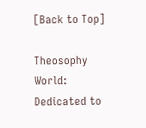[Back to Top]

Theosophy World: Dedicated to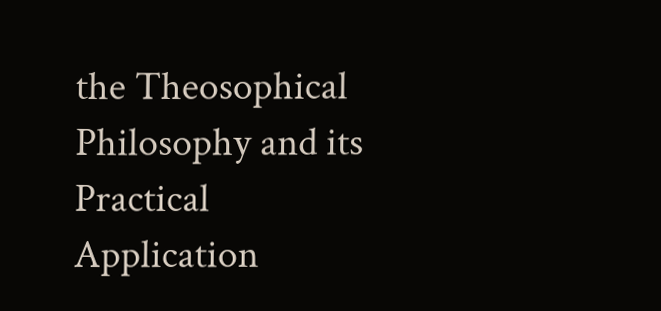the Theosophical Philosophy and its Practical Application